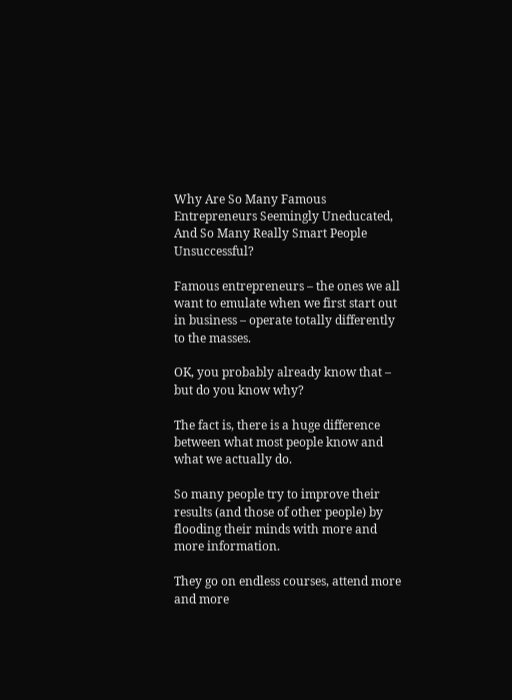Why Are So Many Famous Entrepreneurs Seemingly Uneducated, And So Many Really Smart People Unsuccessful?

Famous entrepreneurs – the ones we all want to emulate when we first start out in business – operate totally differently to the masses.

OK, you probably already know that – but do you know why?

The fact is, there is a huge difference between what most people know and what we actually do.

So many people try to improve their results (and those of other people) by flooding their minds with more and more information.

They go on endless courses, attend more and more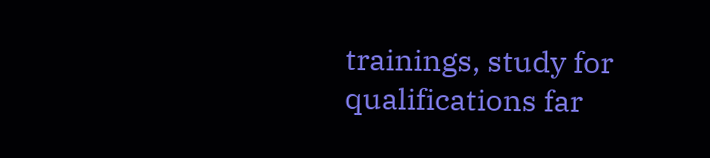trainings, study for qualifications far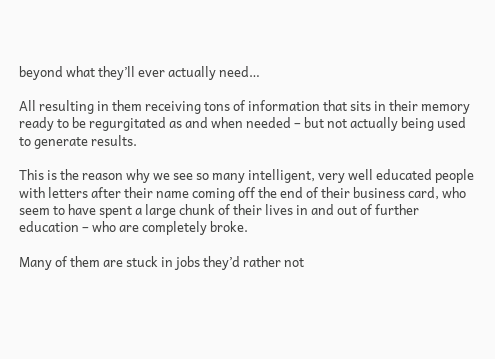beyond what they’ll ever actually need…

All resulting in them receiving tons of information that sits in their memory ready to be regurgitated as and when needed – but not actually being used to generate results.

This is the reason why we see so many intelligent, very well educated people with letters after their name coming off the end of their business card, who seem to have spent a large chunk of their lives in and out of further education – who are completely broke.

Many of them are stuck in jobs they’d rather not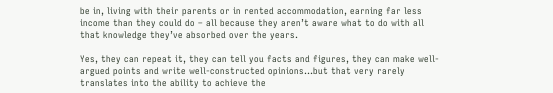be in, living with their parents or in rented accommodation, earning far less income than they could do – all because they aren’t aware what to do with all that knowledge they’ve absorbed over the years.

Yes, they can repeat it, they can tell you facts and figures, they can make well-argued points and write well-constructed opinions…but that very rarely translates into the ability to achieve the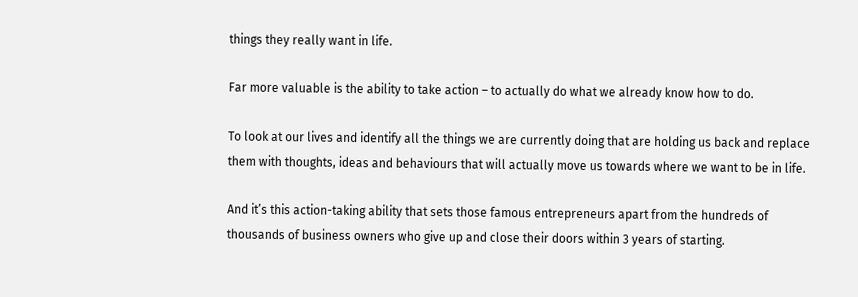things they really want in life.

Far more valuable is the ability to take action – to actually do what we already know how to do.

To look at our lives and identify all the things we are currently doing that are holding us back and replace them with thoughts, ideas and behaviours that will actually move us towards where we want to be in life.

And it’s this action-taking ability that sets those famous entrepreneurs apart from the hundreds of thousands of business owners who give up and close their doors within 3 years of starting.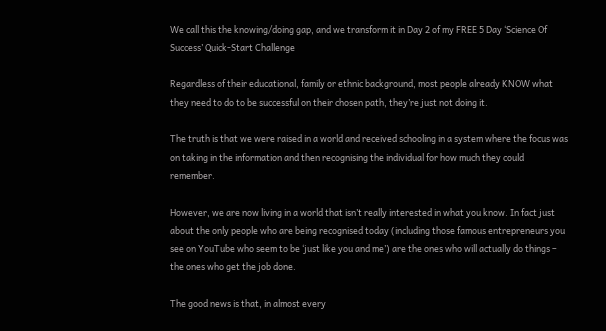We call this the knowing/doing gap, and we transform it in Day 2 of my FREE 5 Day ‘Science Of Success’ Quick-Start Challenge

Regardless of their educational, family or ethnic background, most people already KNOW what they need to do to be successful on their chosen path, they’re just not doing it.

The truth is that we were raised in a world and received schooling in a system where the focus was on taking in the information and then recognising the individual for how much they could remember.

However, we are now living in a world that isn’t really interested in what you know. In fact just about the only people who are being recognised today (including those famous entrepreneurs you see on YouTube who seem to be ‘just like you and me’) are the ones who will actually do things – the ones who get the job done.

The good news is that, in almost every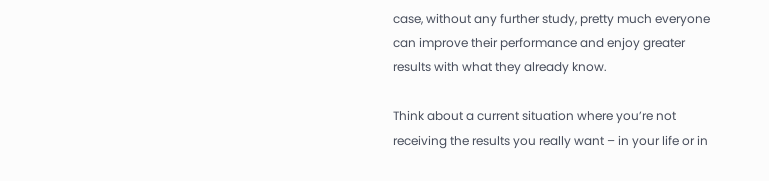case, without any further study, pretty much everyone can improve their performance and enjoy greater results with what they already know.

Think about a current situation where you’re not receiving the results you really want – in your life or in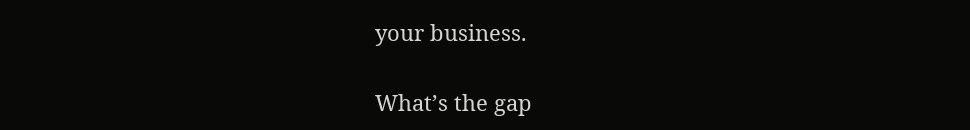your business.

What’s the gap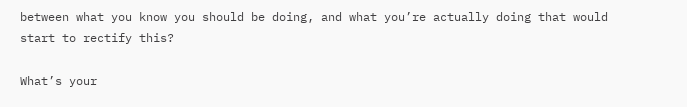between what you know you should be doing, and what you’re actually doing that would start to rectify this?

What’s your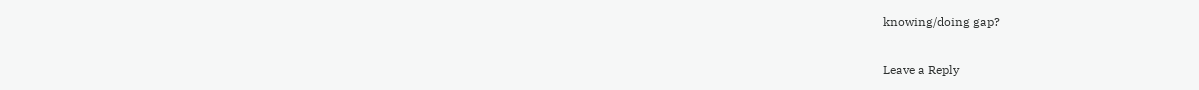knowing/doing gap?

Leave a Reply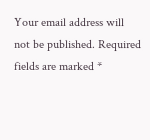Your email address will not be published. Required fields are marked *